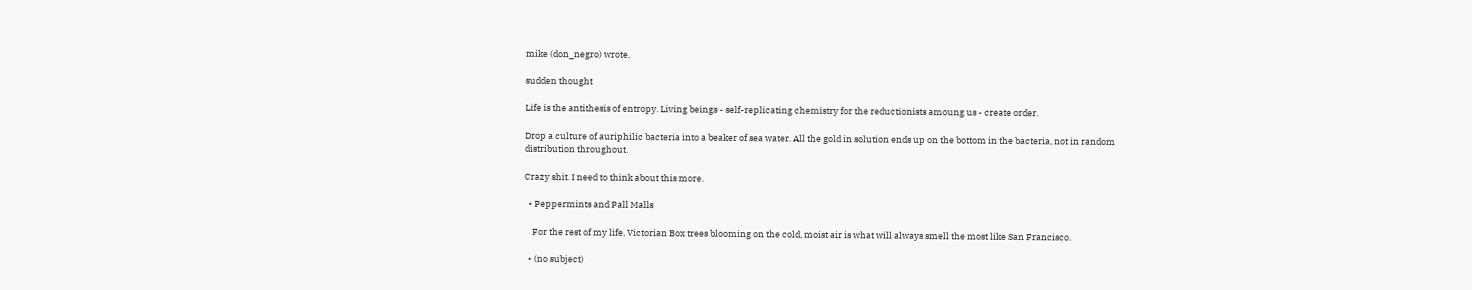mike (don_negro) wrote,

sudden thought

Life is the antithesis of entropy. Living beings - self-replicating chemistry for the reductionists amoung us - create order.

Drop a culture of auriphilic bacteria into a beaker of sea water. All the gold in solution ends up on the bottom in the bacteria, not in random distribution throughout.

Crazy shit. I need to think about this more.

  • Peppermints and Pall Malls

    For the rest of my life, Victorian Box trees blooming on the cold, moist air is what will always smell the most like San Francisco.

  • (no subject)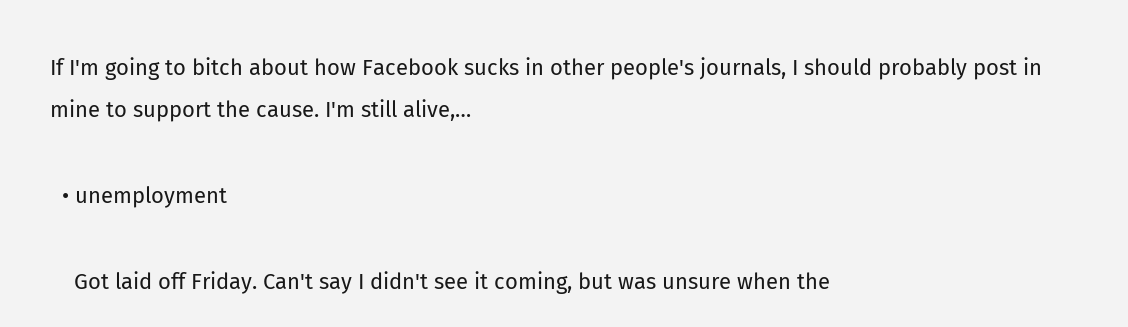If I'm going to bitch about how Facebook sucks in other people's journals, I should probably post in mine to support the cause. I'm still alive,…

  • unemployment

    Got laid off Friday. Can't say I didn't see it coming, but was unsure when the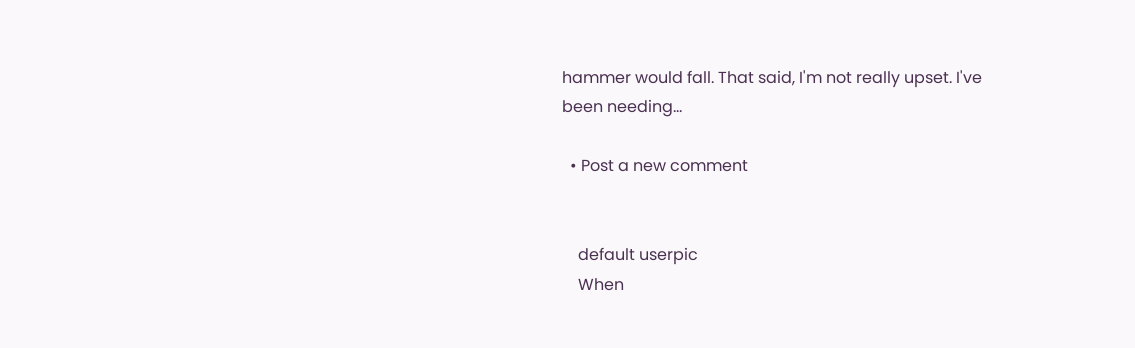hammer would fall. That said, I'm not really upset. I've been needing…

  • Post a new comment


    default userpic
    When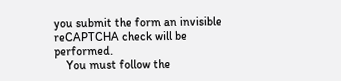you submit the form an invisible reCAPTCHA check will be performed.
    You must follow the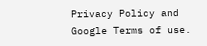Privacy Policy and Google Terms of use.